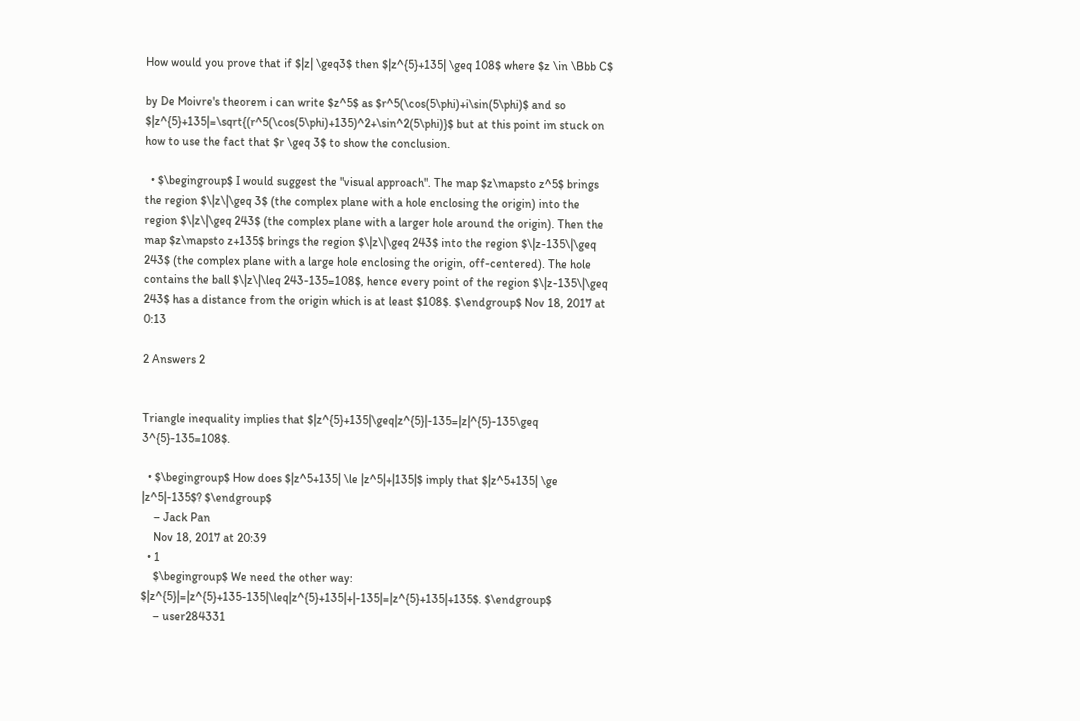How would you prove that if $|z| \geq3$ then $|z^{5}+135| \geq 108$ where $z \in \Bbb C$

by De Moivre's theorem i can write $z^5$ as $r^5(\cos(5\phi)+i\sin(5\phi)$ and so $|z^{5}+135|=\sqrt{(r^5(\cos(5\phi)+135)^2+\sin^2(5\phi)}$ but at this point im stuck on how to use the fact that $r \geq 3$ to show the conclusion.

  • $\begingroup$ I would suggest the "visual approach". The map $z\mapsto z^5$ brings the region $\|z\|\geq 3$ (the complex plane with a hole enclosing the origin) into the region $\|z\|\geq 243$ (the complex plane with a larger hole around the origin). Then the map $z\mapsto z+135$ brings the region $\|z\|\geq 243$ into the region $\|z-135\|\geq 243$ (the complex plane with a large hole enclosing the origin, off-centered). The hole contains the ball $\|z\|\leq 243-135=108$, hence every point of the region $\|z-135\|\geq 243$ has a distance from the origin which is at least $108$. $\endgroup$ Nov 18, 2017 at 0:13

2 Answers 2


Triangle inequality implies that $|z^{5}+135|\geq|z^{5}|-135=|z|^{5}-135\geq 3^{5}-135=108$.

  • $\begingroup$ How does $|z^5+135| \le |z^5|+|135|$ imply that $|z^5+135| \ge |z^5|-135$? $\endgroup$
    – Jack Pan
    Nov 18, 2017 at 20:39
  • 1
    $\begingroup$ We need the other way: $|z^{5}|=|z^{5}+135-135|\leq|z^{5}+135|+|-135|=|z^{5}+135|+135$. $\endgroup$
    – user284331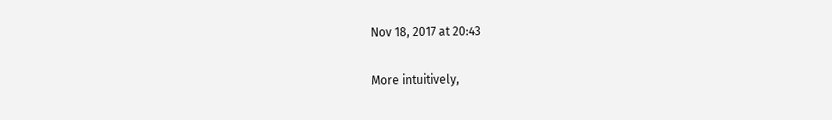Nov 18, 2017 at 20:43

More intuitively,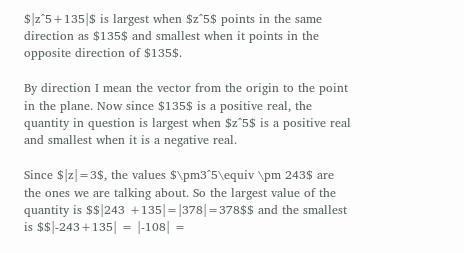$|z^5+135|$ is largest when $z^5$ points in the same direction as $135$ and smallest when it points in the opposite direction of $135$.

By direction I mean the vector from the origin to the point in the plane. Now since $135$ is a positive real, the quantity in question is largest when $z^5$ is a positive real and smallest when it is a negative real.

Since $|z|=3$, the values $\pm3^5\equiv \pm 243$ are the ones we are talking about. So the largest value of the quantity is $$|243 +135|=|378|=378$$ and the smallest is $$|-243+135| = |-108| =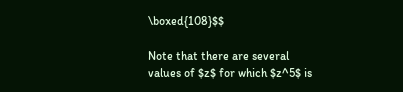\boxed{108}$$

Note that there are several values of $z$ for which $z^5$ is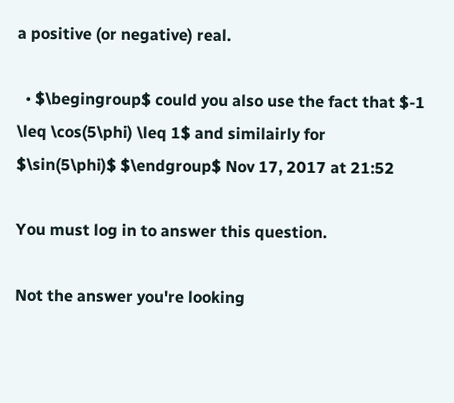a positive (or negative) real.

  • $\begingroup$ could you also use the fact that $-1 \leq \cos(5\phi) \leq 1$ and similairly for $\sin(5\phi)$ $\endgroup$ Nov 17, 2017 at 21:52

You must log in to answer this question.

Not the answer you're looking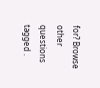for? Browse other questions tagged .